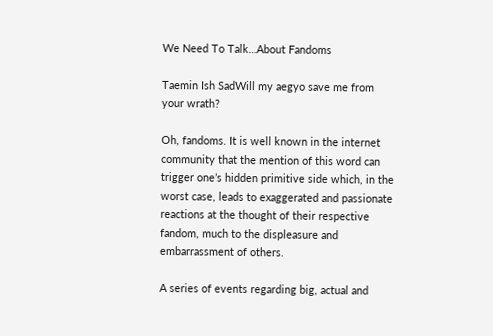We Need To Talk…About Fandoms

Taemin Ish SadWill my aegyo save me from your wrath?

Oh, fandoms. It is well known in the internet community that the mention of this word can trigger one’s hidden primitive side which, in the worst case, leads to exaggerated and passionate reactions at the thought of their respective fandom, much to the displeasure and embarrassment of others.

A series of events regarding big, actual and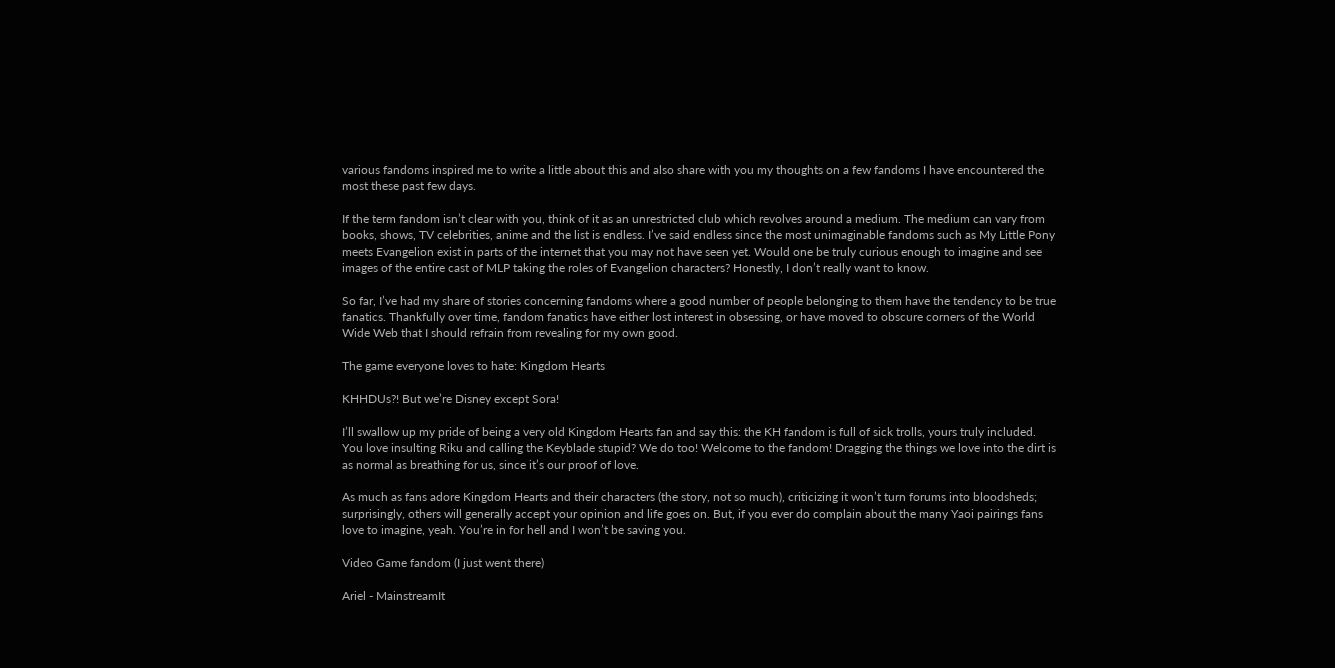various fandoms inspired me to write a little about this and also share with you my thoughts on a few fandoms I have encountered the most these past few days.

If the term fandom isn’t clear with you, think of it as an unrestricted club which revolves around a medium. The medium can vary from books, shows, TV celebrities, anime and the list is endless. I’ve said endless since the most unimaginable fandoms such as My Little Pony meets Evangelion exist in parts of the internet that you may not have seen yet. Would one be truly curious enough to imagine and see images of the entire cast of MLP taking the roles of Evangelion characters? Honestly, I don’t really want to know.

So far, I’ve had my share of stories concerning fandoms where a good number of people belonging to them have the tendency to be true fanatics. Thankfully over time, fandom fanatics have either lost interest in obsessing, or have moved to obscure corners of the World Wide Web that I should refrain from revealing for my own good.

The game everyone loves to hate: Kingdom Hearts

KHHDUs?! But we’re Disney except Sora!

I’ll swallow up my pride of being a very old Kingdom Hearts fan and say this: the KH fandom is full of sick trolls, yours truly included. You love insulting Riku and calling the Keyblade stupid? We do too! Welcome to the fandom! Dragging the things we love into the dirt is as normal as breathing for us, since it’s our proof of love.

As much as fans adore Kingdom Hearts and their characters (the story, not so much), criticizing it won’t turn forums into bloodsheds; surprisingly, others will generally accept your opinion and life goes on. But, if you ever do complain about the many Yaoi pairings fans love to imagine, yeah. You’re in for hell and I won’t be saving you.

Video Game fandom (I just went there)

Ariel - MainstreamIt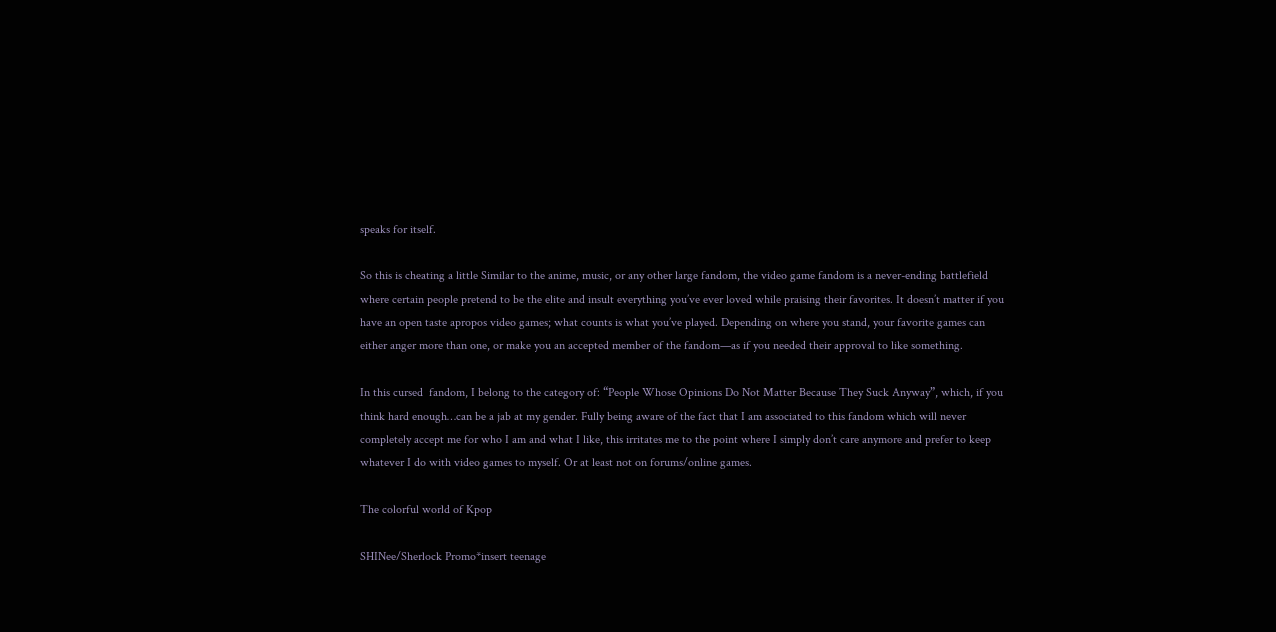speaks for itself.

So this is cheating a little Similar to the anime, music, or any other large fandom, the video game fandom is a never-ending battlefield where certain people pretend to be the elite and insult everything you’ve ever loved while praising their favorites. It doesn’t matter if you have an open taste apropos video games; what counts is what you’ve played. Depending on where you stand, your favorite games can either anger more than one, or make you an accepted member of the fandom—as if you needed their approval to like something.

In this cursed  fandom, I belong to the category of: “People Whose Opinions Do Not Matter Because They Suck Anyway”, which, if you think hard enough…can be a jab at my gender. Fully being aware of the fact that I am associated to this fandom which will never completely accept me for who I am and what I like, this irritates me to the point where I simply don’t care anymore and prefer to keep whatever I do with video games to myself. Or at least not on forums/online games.

The colorful world of Kpop

SHINee/Sherlock Promo*insert teenage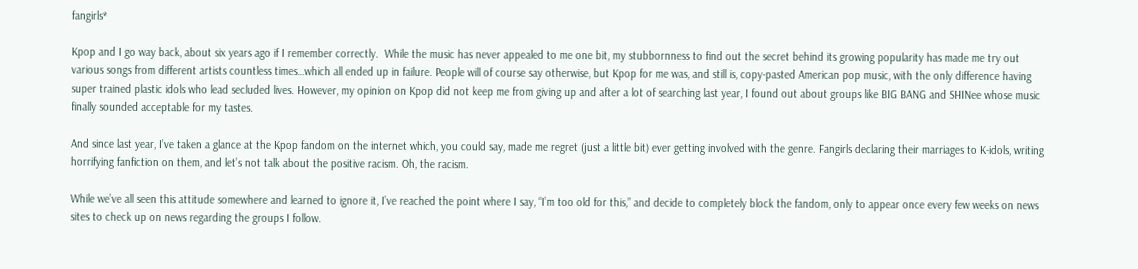fangirls*

Kpop and I go way back, about six years ago if I remember correctly.  While the music has never appealed to me one bit, my stubbornness to find out the secret behind its growing popularity has made me try out various songs from different artists countless times…which all ended up in failure. People will of course say otherwise, but Kpop for me was, and still is, copy-pasted American pop music, with the only difference having super trained plastic idols who lead secluded lives. However, my opinion on Kpop did not keep me from giving up and after a lot of searching last year, I found out about groups like BIG BANG and SHINee whose music finally sounded acceptable for my tastes.

And since last year, I’ve taken a glance at the Kpop fandom on the internet which, you could say, made me regret (just a little bit) ever getting involved with the genre. Fangirls declaring their marriages to K-idols, writing horrifying fanfiction on them, and let’s not talk about the positive racism. Oh, the racism.

While we’ve all seen this attitude somewhere and learned to ignore it, I’ve reached the point where I say, “I’m too old for this,” and decide to completely block the fandom, only to appear once every few weeks on news sites to check up on news regarding the groups I follow.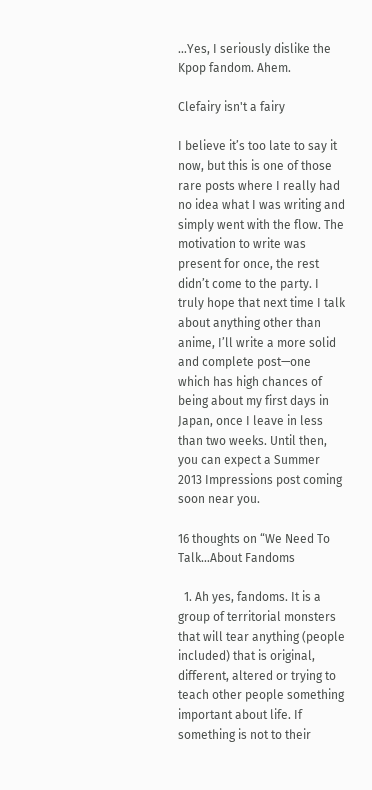…Yes, I seriously dislike the Kpop fandom. Ahem.

Clefairy isn't a fairy

I believe it’s too late to say it now, but this is one of those rare posts where I really had no idea what I was writing and simply went with the flow. The motivation to write was present for once, the rest didn’t come to the party. I truly hope that next time I talk about anything other than anime, I’ll write a more solid and complete post—one which has high chances of being about my first days in Japan, once I leave in less than two weeks. Until then, you can expect a Summer 2013 Impressions post coming soon near you.

16 thoughts on “We Need To Talk…About Fandoms

  1. Ah yes, fandoms. It is a group of territorial monsters that will tear anything (people included) that is original, different, altered or trying to teach other people something important about life. If something is not to their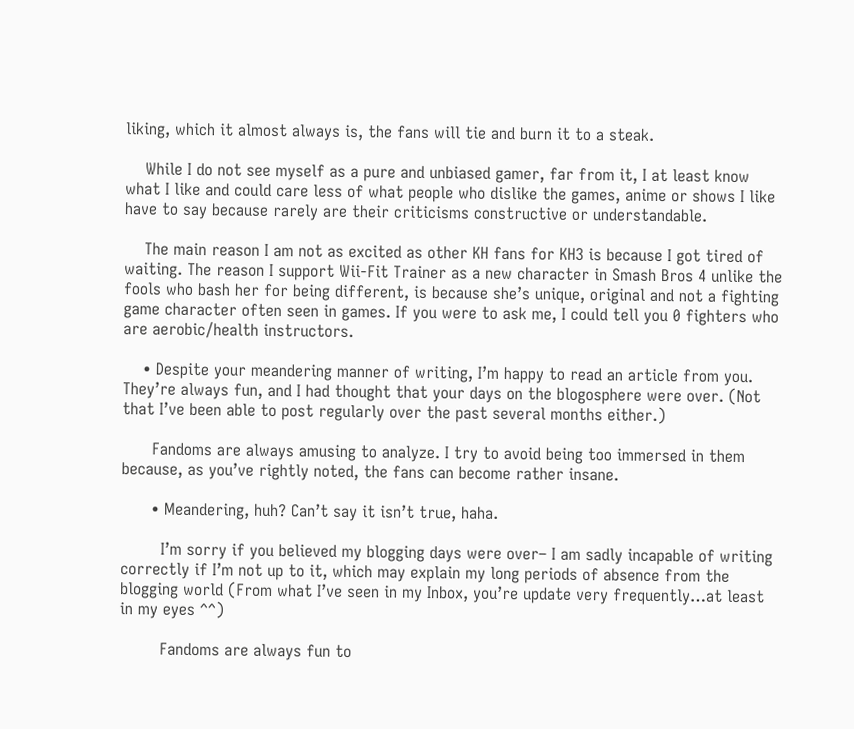liking, which it almost always is, the fans will tie and burn it to a steak.

    While I do not see myself as a pure and unbiased gamer, far from it, I at least know what I like and could care less of what people who dislike the games, anime or shows I like have to say because rarely are their criticisms constructive or understandable.

    The main reason I am not as excited as other KH fans for KH3 is because I got tired of waiting. The reason I support Wii-Fit Trainer as a new character in Smash Bros 4 unlike the fools who bash her for being different, is because she’s unique, original and not a fighting game character often seen in games. If you were to ask me, I could tell you 0 fighters who are aerobic/health instructors.

    • Despite your meandering manner of writing, I’m happy to read an article from you. They’re always fun, and I had thought that your days on the blogosphere were over. (Not that I’ve been able to post regularly over the past several months either.)

      Fandoms are always amusing to analyze. I try to avoid being too immersed in them because, as you’ve rightly noted, the fans can become rather insane.

      • Meandering, huh? Can’t say it isn’t true, haha.

        I’m sorry if you believed my blogging days were over– I am sadly incapable of writing correctly if I’m not up to it, which may explain my long periods of absence from the blogging world (From what I’ve seen in my Inbox, you’re update very frequently…at least in my eyes ^^)

        Fandoms are always fun to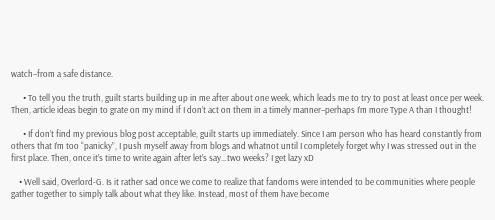watch–from a safe distance.

      • To tell you the truth, guilt starts building up in me after about one week, which leads me to try to post at least once per week. Then, article ideas begin to grate on my mind if I don’t act on them in a timely manner–perhaps I’m more Type A than I thought!

      • If don’t find my previous blog post acceptable, guilt starts up immediately. Since I am person who has heard constantly from others that I’m too “panicky”, I push myself away from blogs and whatnot until I completely forget why I was stressed out in the first place. Then, once it’s time to write again after let’s say…two weeks? I get lazy xD

    • Well said, Overlord-G. Is it rather sad once we come to realize that fandoms were intended to be communities where people gather together to simply talk about what they like. Instead, most of them have become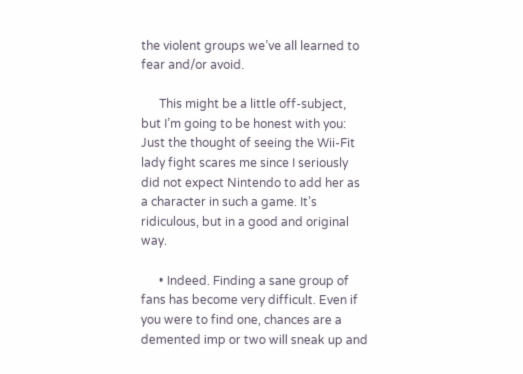the violent groups we’ve all learned to fear and/or avoid.

      This might be a little off-subject, but I’m going to be honest with you: Just the thought of seeing the Wii-Fit lady fight scares me since I seriously did not expect Nintendo to add her as a character in such a game. It’s ridiculous, but in a good and original way.

      • Indeed. Finding a sane group of fans has become very difficult. Even if you were to find one, chances are a demented imp or two will sneak up and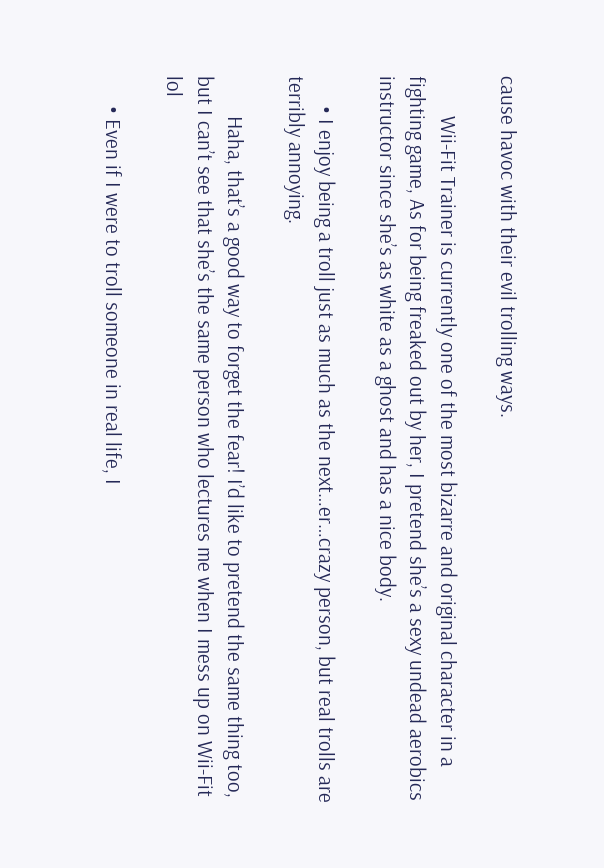cause havoc with their evil trolling ways.

        Wii-Fit Trainer is currently one of the most bizarre and original character in a fighting game, As for being freaked out by her, I pretend she’s a sexy undead aerobics instructor since she’s as white as a ghost and has a nice body.

      • I enjoy being a troll just as much as the next…er…crazy person, but real trolls are terribly annoying.

        Haha, that’s a good way to forget the fear! I’d like to pretend the same thing too, but I can’t see that she’s the same person who lectures me when I mess up on Wii-Fit lol

      • Even if I were to troll someone in real life, I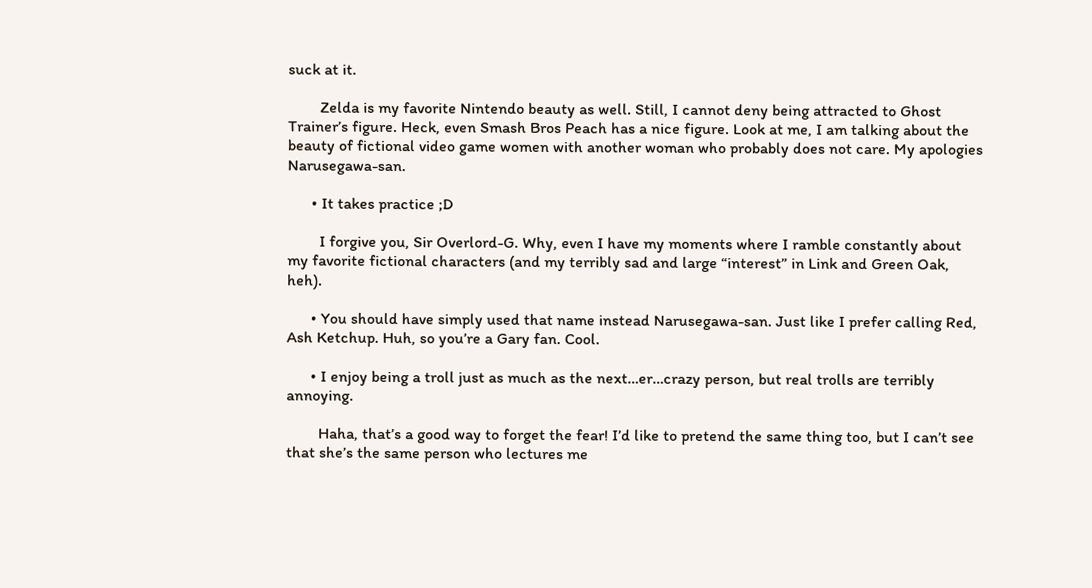suck at it.

        Zelda is my favorite Nintendo beauty as well. Still, I cannot deny being attracted to Ghost Trainer’s figure. Heck, even Smash Bros Peach has a nice figure. Look at me, I am talking about the beauty of fictional video game women with another woman who probably does not care. My apologies Narusegawa-san.

      • It takes practice ;D

        I forgive you, Sir Overlord-G. Why, even I have my moments where I ramble constantly about my favorite fictional characters (and my terribly sad and large “interest” in Link and Green Oak, heh).

      • You should have simply used that name instead Narusegawa-san. Just like I prefer calling Red, Ash Ketchup. Huh, so you’re a Gary fan. Cool.

      • I enjoy being a troll just as much as the next…er…crazy person, but real trolls are terribly annoying.

        Haha, that’s a good way to forget the fear! I’d like to pretend the same thing too, but I can’t see that she’s the same person who lectures me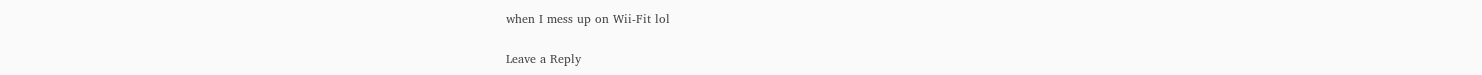when I mess up on Wii-Fit lol

Leave a Reply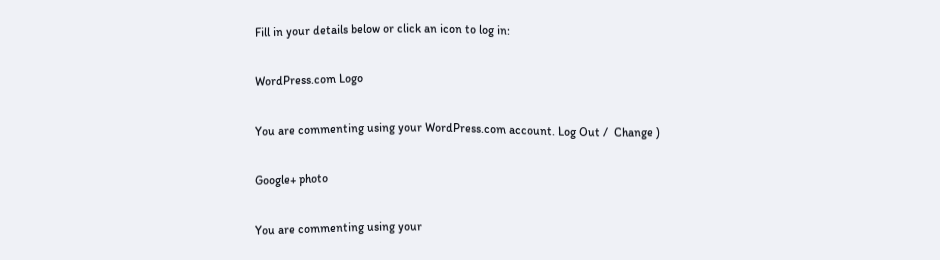Fill in your details below or click an icon to log in:

WordPress.com Logo

You are commenting using your WordPress.com account. Log Out /  Change )

Google+ photo

You are commenting using your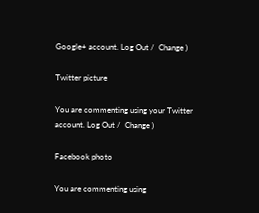Google+ account. Log Out /  Change )

Twitter picture

You are commenting using your Twitter account. Log Out /  Change )

Facebook photo

You are commenting using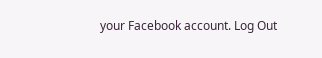your Facebook account. Log Out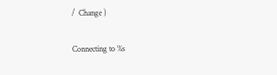/  Change )

Connecting to %s